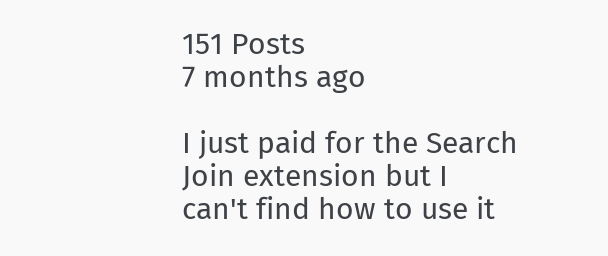151 Posts
7 months ago

I just paid for the Search Join extension but I can't find how to use it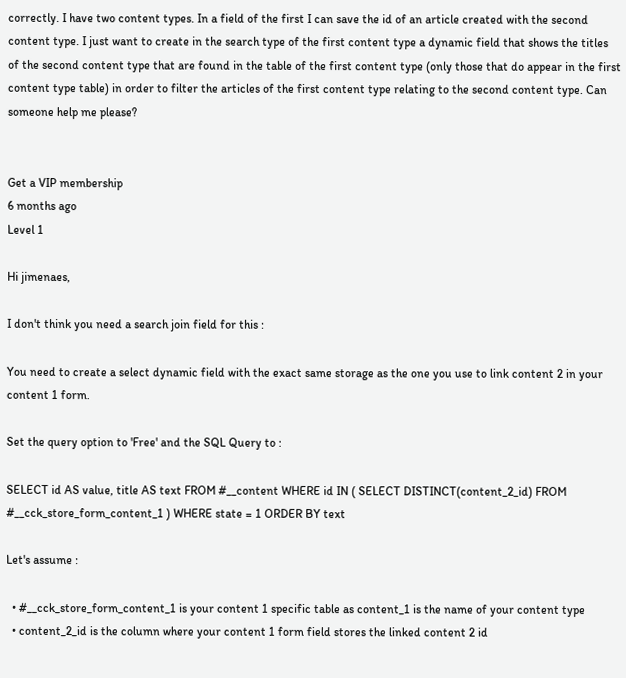correctly. I have two content types. In a field of the first I can save the id of an article created with the second content type. I just want to create in the search type of the first content type a dynamic field that shows the titles of the second content type that are found in the table of the first content type (only those that do appear in the first content type table) in order to filter the articles of the first content type relating to the second content type. Can someone help me please?


Get a VIP membership
6 months ago
Level 1

Hi jimenaes,

I don't think you need a search join field for this :

You need to create a select dynamic field with the exact same storage as the one you use to link content 2 in your content 1 form.

Set the query option to 'Free' and the SQL Query to :

SELECT id AS value, title AS text FROM #__content WHERE id IN ( SELECT DISTINCT(content_2_id) FROM #__cck_store_form_content_1 ) WHERE state = 1 ORDER BY text

Let's assume :

  • #__cck_store_form_content_1 is your content 1 specific table as content_1 is the name of your content type
  • content_2_id is the column where your content 1 form field stores the linked content 2 id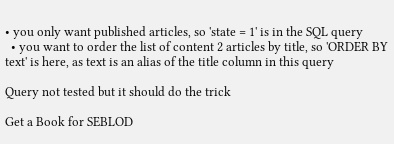• you only want published articles, so 'state = 1' is in the SQL query
  • you want to order the list of content 2 articles by title, so 'ORDER BY text' is here, as text is an alias of the title column in this query

Query not tested but it should do the trick

Get a Book for SEBLOD